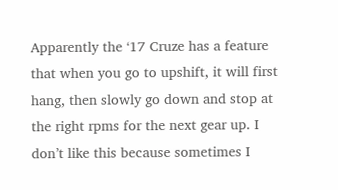Apparently the ‘17 Cruze has a feature that when you go to upshift, it will first hang, then slowly go down and stop at the right rpms for the next gear up. I don’t like this because sometimes I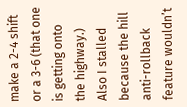make a 2-4 shift or a 3-6 (that one is getting onto the highway.) Also I stalled because the hill anti-rollback feature wouldn’t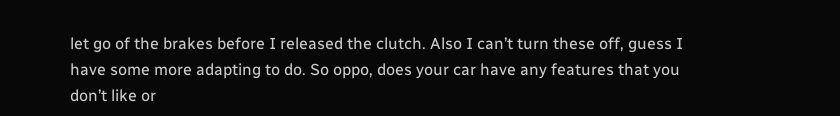let go of the brakes before I released the clutch. Also I can’t turn these off, guess I have some more adapting to do. So oppo, does your car have any features that you don’t like or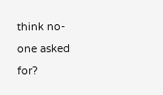think no-one asked for?